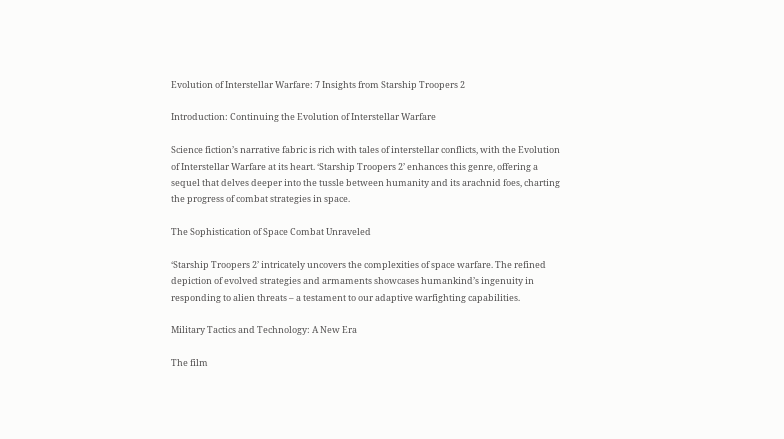Evolution of Interstellar Warfare: 7 Insights from Starship Troopers 2

Introduction: Continuing the Evolution of Interstellar Warfare

Science fiction’s narrative fabric is rich with tales of interstellar conflicts, with the Evolution of Interstellar Warfare at its heart. ‘Starship Troopers 2’ enhances this genre, offering a sequel that delves deeper into the tussle between humanity and its arachnid foes, charting the progress of combat strategies in space.

The Sophistication of Space Combat Unraveled

‘Starship Troopers 2’ intricately uncovers the complexities of space warfare. The refined depiction of evolved strategies and armaments showcases humankind’s ingenuity in responding to alien threats – a testament to our adaptive warfighting capabilities.

Military Tactics and Technology: A New Era

The film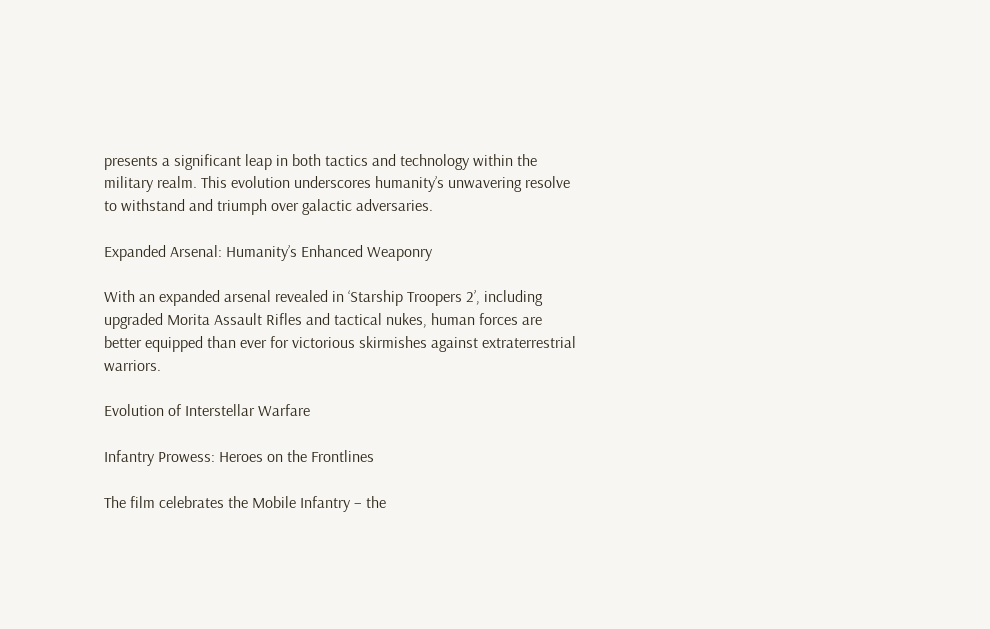presents a significant leap in both tactics and technology within the military realm. This evolution underscores humanity’s unwavering resolve to withstand and triumph over galactic adversaries.

Expanded Arsenal: Humanity’s Enhanced Weaponry

With an expanded arsenal revealed in ‘Starship Troopers 2’, including upgraded Morita Assault Rifles and tactical nukes, human forces are better equipped than ever for victorious skirmishes against extraterrestrial warriors.

Evolution of Interstellar Warfare

Infantry Prowess: Heroes on the Frontlines

The film celebrates the Mobile Infantry – the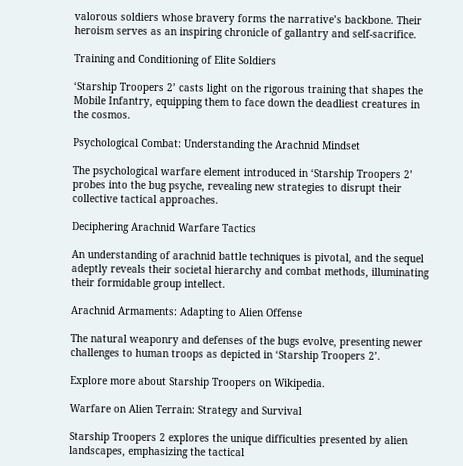valorous soldiers whose bravery forms the narrative’s backbone. Their heroism serves as an inspiring chronicle of gallantry and self-sacrifice.

Training and Conditioning of Elite Soldiers

‘Starship Troopers 2’ casts light on the rigorous training that shapes the Mobile Infantry, equipping them to face down the deadliest creatures in the cosmos.

Psychological Combat: Understanding the Arachnid Mindset

The psychological warfare element introduced in ‘Starship Troopers 2’ probes into the bug psyche, revealing new strategies to disrupt their collective tactical approaches.

Deciphering Arachnid Warfare Tactics

An understanding of arachnid battle techniques is pivotal, and the sequel adeptly reveals their societal hierarchy and combat methods, illuminating their formidable group intellect.

Arachnid Armaments: Adapting to Alien Offense

The natural weaponry and defenses of the bugs evolve, presenting newer challenges to human troops as depicted in ‘Starship Troopers 2’.

Explore more about Starship Troopers on Wikipedia.

Warfare on Alien Terrain: Strategy and Survival

Starship Troopers 2 explores the unique difficulties presented by alien landscapes, emphasizing the tactical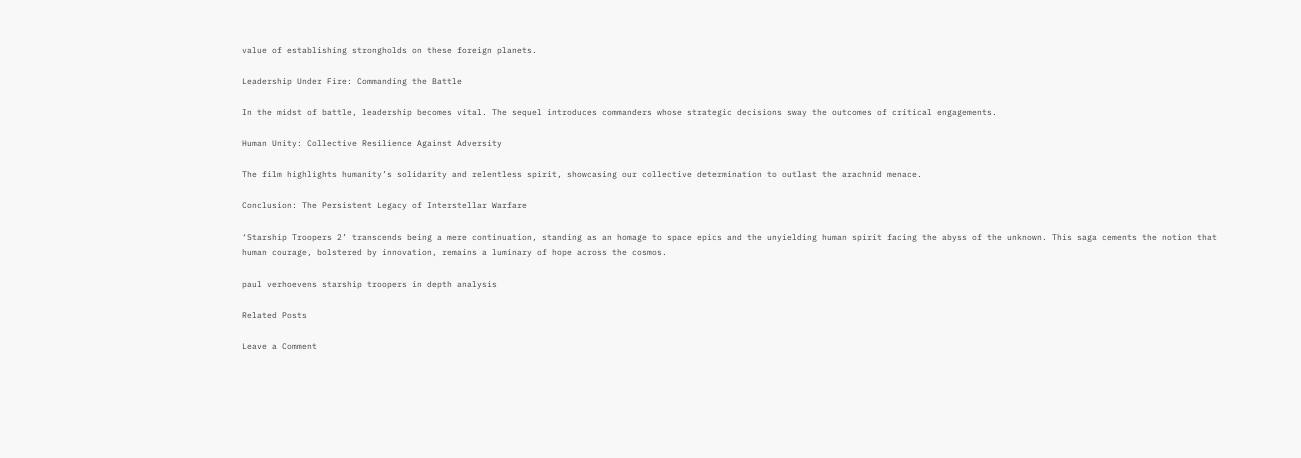value of establishing strongholds on these foreign planets.

Leadership Under Fire: Commanding the Battle

In the midst of battle, leadership becomes vital. The sequel introduces commanders whose strategic decisions sway the outcomes of critical engagements.

Human Unity: Collective Resilience Against Adversity

The film highlights humanity’s solidarity and relentless spirit, showcasing our collective determination to outlast the arachnid menace.

Conclusion: The Persistent Legacy of Interstellar Warfare

‘Starship Troopers 2’ transcends being a mere continuation, standing as an homage to space epics and the unyielding human spirit facing the abyss of the unknown. This saga cements the notion that human courage, bolstered by innovation, remains a luminary of hope across the cosmos.

paul verhoevens starship troopers in depth analysis

Related Posts

Leave a Comment